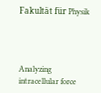Fakultät für Physik




Analyzing intracellular force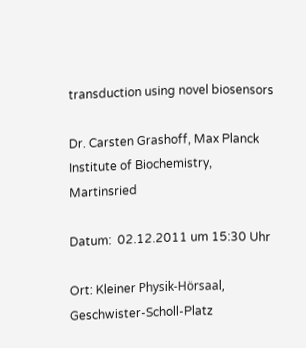transduction using novel biosensors

Dr. Carsten Grashoff, Max Planck Institute of Biochemistry, Martinsried

Datum:  02.12.2011 um 15:30 Uhr

Ort: Kleiner Physik-Hörsaal, Geschwister-Scholl-Platz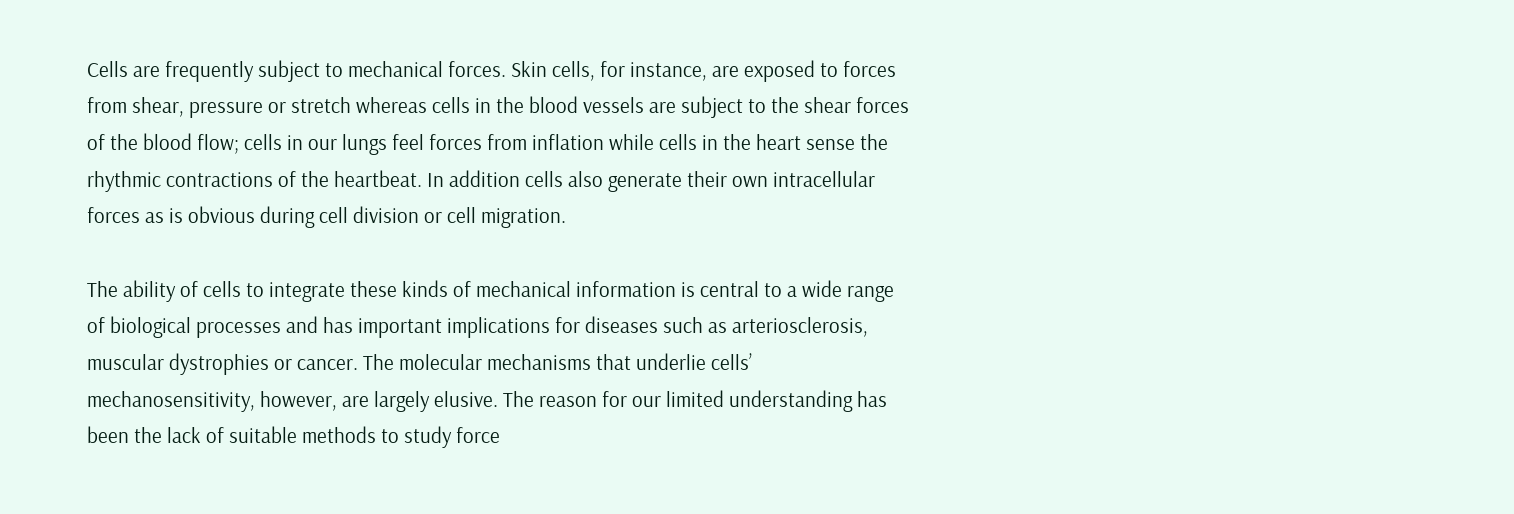Cells are frequently subject to mechanical forces. Skin cells, for instance, are exposed to forces from shear, pressure or stretch whereas cells in the blood vessels are subject to the shear forces of the blood flow; cells in our lungs feel forces from inflation while cells in the heart sense the rhythmic contractions of the heartbeat. In addition cells also generate their own intracellular forces as is obvious during cell division or cell migration.

The ability of cells to integrate these kinds of mechanical information is central to a wide range of biological processes and has important implications for diseases such as arteriosclerosis, muscular dystrophies or cancer. The molecular mechanisms that underlie cells’ mechanosensitivity, however, are largely elusive. The reason for our limited understanding has been the lack of suitable methods to study force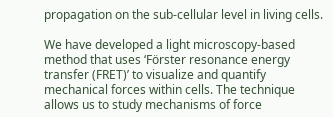propagation on the sub-cellular level in living cells.

We have developed a light microscopy-based method that uses ‘Förster resonance energy transfer (FRET)’ to visualize and quantify mechanical forces within cells. The technique allows us to study mechanisms of force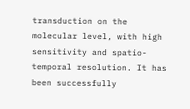transduction on the molecular level, with high sensitivity and spatio-temporal resolution. It has been successfully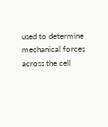used to determine mechanical forces across the cell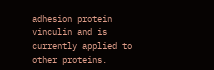adhesion protein vinculin and is currently applied to other proteins.